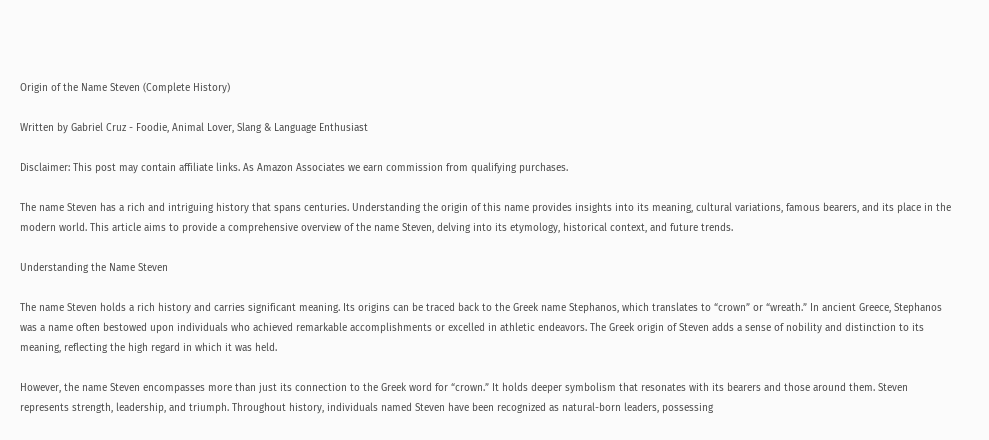Origin of the Name Steven (Complete History)

Written by Gabriel Cruz - Foodie, Animal Lover, Slang & Language Enthusiast

Disclaimer: This post may contain affiliate links. As Amazon Associates we earn commission from qualifying purchases.

The name Steven has a rich and intriguing history that spans centuries. Understanding the origin of this name provides insights into its meaning, cultural variations, famous bearers, and its place in the modern world. This article aims to provide a comprehensive overview of the name Steven, delving into its etymology, historical context, and future trends.

Understanding the Name Steven

The name Steven holds a rich history and carries significant meaning. Its origins can be traced back to the Greek name Stephanos, which translates to “crown” or “wreath.” In ancient Greece, Stephanos was a name often bestowed upon individuals who achieved remarkable accomplishments or excelled in athletic endeavors. The Greek origin of Steven adds a sense of nobility and distinction to its meaning, reflecting the high regard in which it was held.

However, the name Steven encompasses more than just its connection to the Greek word for “crown.” It holds deeper symbolism that resonates with its bearers and those around them. Steven represents strength, leadership, and triumph. Throughout history, individuals named Steven have been recognized as natural-born leaders, possessing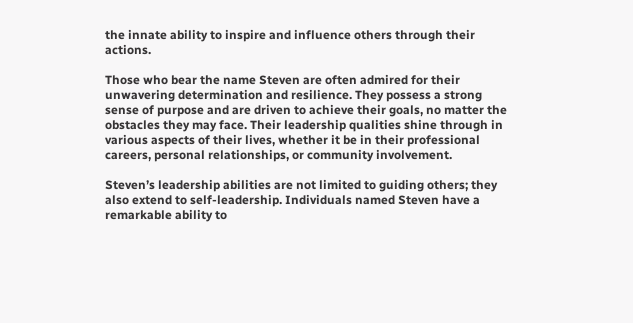the innate ability to inspire and influence others through their actions.

Those who bear the name Steven are often admired for their unwavering determination and resilience. They possess a strong sense of purpose and are driven to achieve their goals, no matter the obstacles they may face. Their leadership qualities shine through in various aspects of their lives, whether it be in their professional careers, personal relationships, or community involvement.

Steven’s leadership abilities are not limited to guiding others; they also extend to self-leadership. Individuals named Steven have a remarkable ability to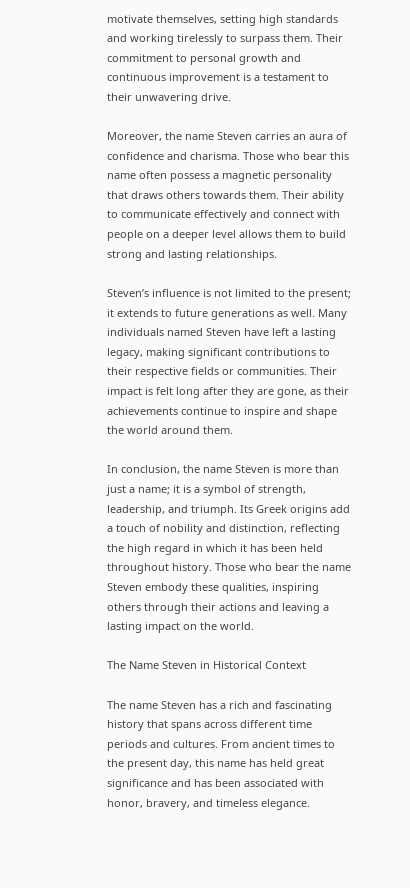motivate themselves, setting high standards and working tirelessly to surpass them. Their commitment to personal growth and continuous improvement is a testament to their unwavering drive.

Moreover, the name Steven carries an aura of confidence and charisma. Those who bear this name often possess a magnetic personality that draws others towards them. Their ability to communicate effectively and connect with people on a deeper level allows them to build strong and lasting relationships.

Steven’s influence is not limited to the present; it extends to future generations as well. Many individuals named Steven have left a lasting legacy, making significant contributions to their respective fields or communities. Their impact is felt long after they are gone, as their achievements continue to inspire and shape the world around them.

In conclusion, the name Steven is more than just a name; it is a symbol of strength, leadership, and triumph. Its Greek origins add a touch of nobility and distinction, reflecting the high regard in which it has been held throughout history. Those who bear the name Steven embody these qualities, inspiring others through their actions and leaving a lasting impact on the world.

The Name Steven in Historical Context

The name Steven has a rich and fascinating history that spans across different time periods and cultures. From ancient times to the present day, this name has held great significance and has been associated with honor, bravery, and timeless elegance.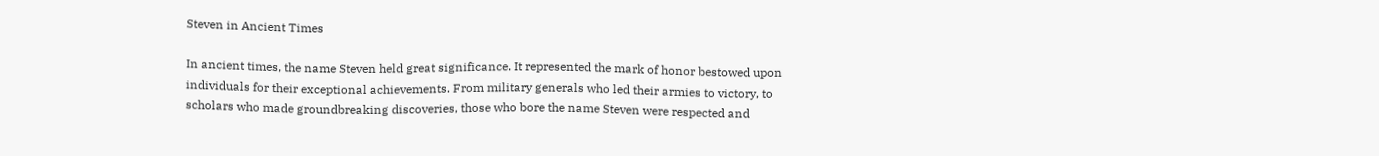Steven in Ancient Times

In ancient times, the name Steven held great significance. It represented the mark of honor bestowed upon individuals for their exceptional achievements. From military generals who led their armies to victory, to scholars who made groundbreaking discoveries, those who bore the name Steven were respected and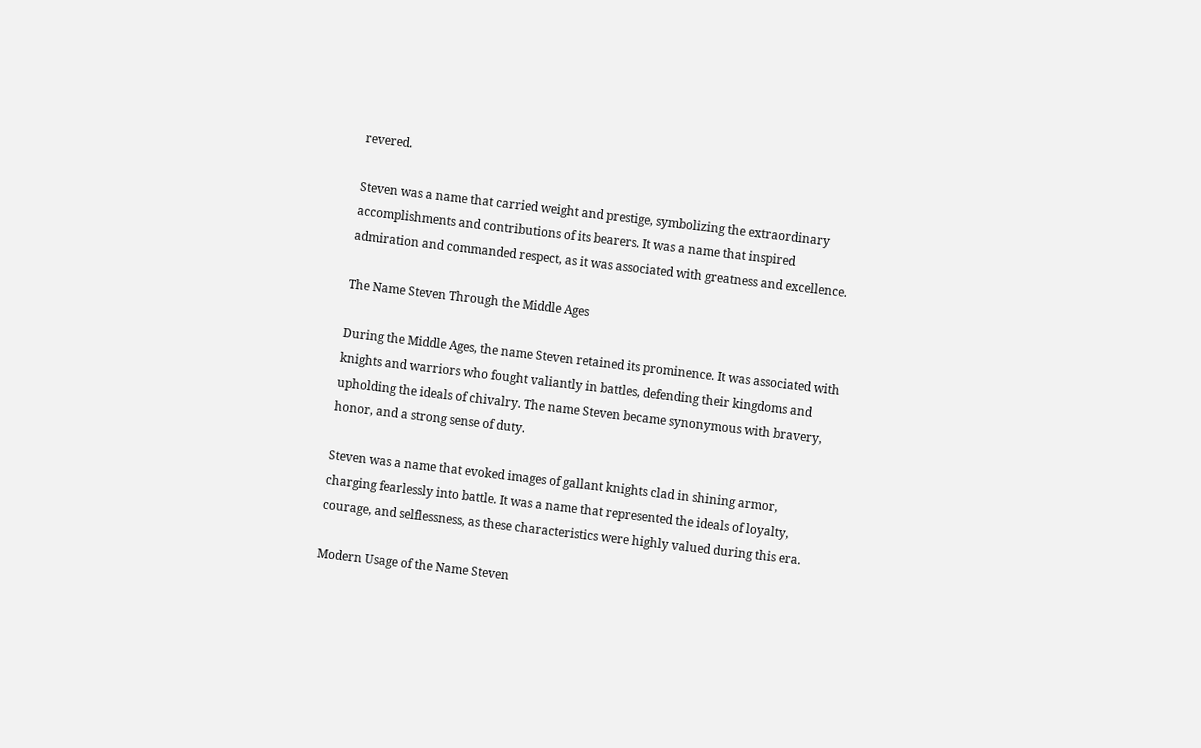revered.

Steven was a name that carried weight and prestige, symbolizing the extraordinary accomplishments and contributions of its bearers. It was a name that inspired admiration and commanded respect, as it was associated with greatness and excellence.

The Name Steven Through the Middle Ages

During the Middle Ages, the name Steven retained its prominence. It was associated with knights and warriors who fought valiantly in battles, defending their kingdoms and upholding the ideals of chivalry. The name Steven became synonymous with bravery, honor, and a strong sense of duty.

Steven was a name that evoked images of gallant knights clad in shining armor, charging fearlessly into battle. It was a name that represented the ideals of loyalty, courage, and selflessness, as these characteristics were highly valued during this era.

Modern Usage of the Name Steven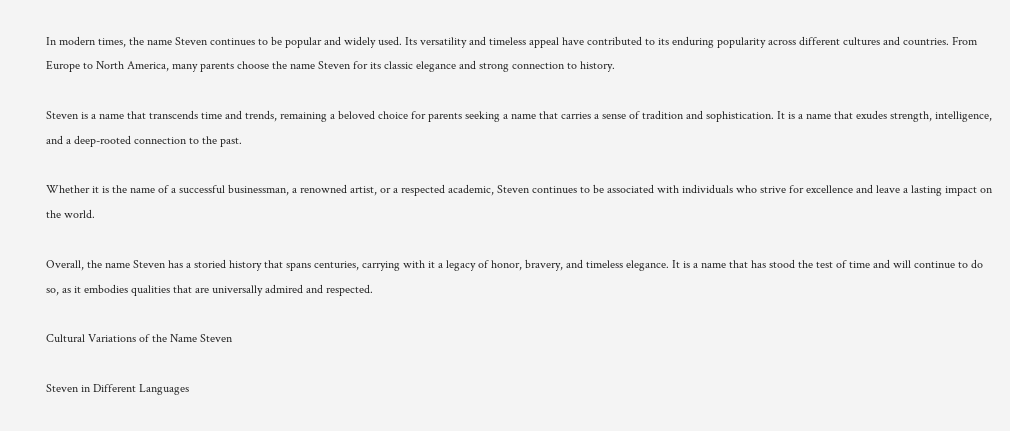In modern times, the name Steven continues to be popular and widely used. Its versatility and timeless appeal have contributed to its enduring popularity across different cultures and countries. From Europe to North America, many parents choose the name Steven for its classic elegance and strong connection to history.

Steven is a name that transcends time and trends, remaining a beloved choice for parents seeking a name that carries a sense of tradition and sophistication. It is a name that exudes strength, intelligence, and a deep-rooted connection to the past.

Whether it is the name of a successful businessman, a renowned artist, or a respected academic, Steven continues to be associated with individuals who strive for excellence and leave a lasting impact on the world.

Overall, the name Steven has a storied history that spans centuries, carrying with it a legacy of honor, bravery, and timeless elegance. It is a name that has stood the test of time and will continue to do so, as it embodies qualities that are universally admired and respected.

Cultural Variations of the Name Steven

Steven in Different Languages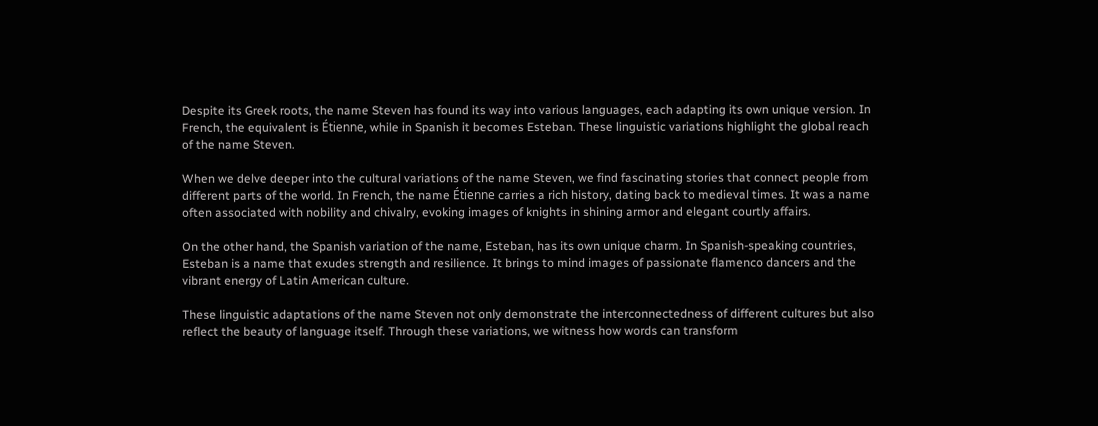Despite its Greek roots, the name Steven has found its way into various languages, each adapting its own unique version. In French, the equivalent is Étienne, while in Spanish it becomes Esteban. These linguistic variations highlight the global reach of the name Steven.

When we delve deeper into the cultural variations of the name Steven, we find fascinating stories that connect people from different parts of the world. In French, the name Étienne carries a rich history, dating back to medieval times. It was a name often associated with nobility and chivalry, evoking images of knights in shining armor and elegant courtly affairs.

On the other hand, the Spanish variation of the name, Esteban, has its own unique charm. In Spanish-speaking countries, Esteban is a name that exudes strength and resilience. It brings to mind images of passionate flamenco dancers and the vibrant energy of Latin American culture.

These linguistic adaptations of the name Steven not only demonstrate the interconnectedness of different cultures but also reflect the beauty of language itself. Through these variations, we witness how words can transform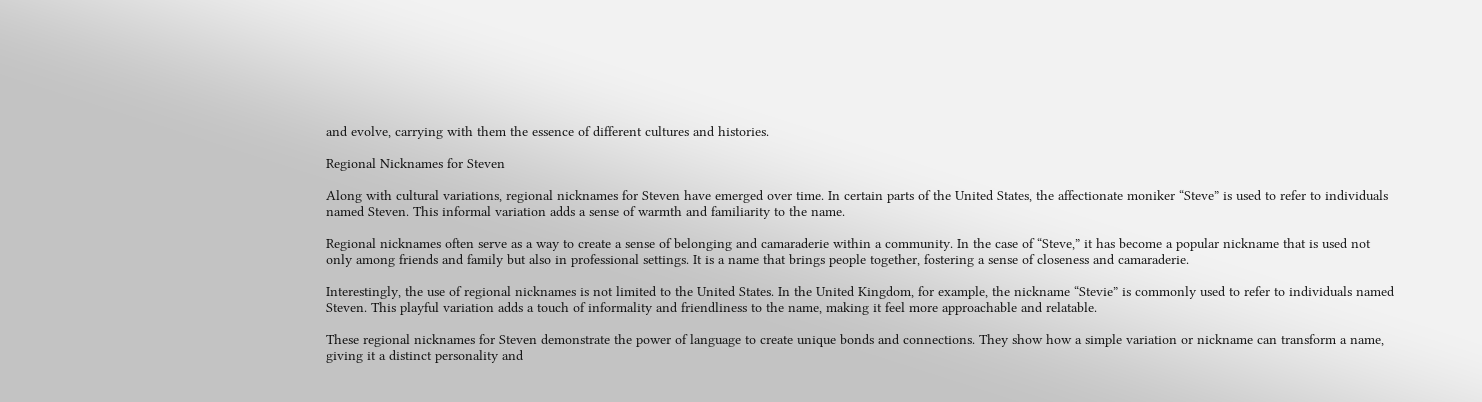and evolve, carrying with them the essence of different cultures and histories.

Regional Nicknames for Steven

Along with cultural variations, regional nicknames for Steven have emerged over time. In certain parts of the United States, the affectionate moniker “Steve” is used to refer to individuals named Steven. This informal variation adds a sense of warmth and familiarity to the name.

Regional nicknames often serve as a way to create a sense of belonging and camaraderie within a community. In the case of “Steve,” it has become a popular nickname that is used not only among friends and family but also in professional settings. It is a name that brings people together, fostering a sense of closeness and camaraderie.

Interestingly, the use of regional nicknames is not limited to the United States. In the United Kingdom, for example, the nickname “Stevie” is commonly used to refer to individuals named Steven. This playful variation adds a touch of informality and friendliness to the name, making it feel more approachable and relatable.

These regional nicknames for Steven demonstrate the power of language to create unique bonds and connections. They show how a simple variation or nickname can transform a name, giving it a distinct personality and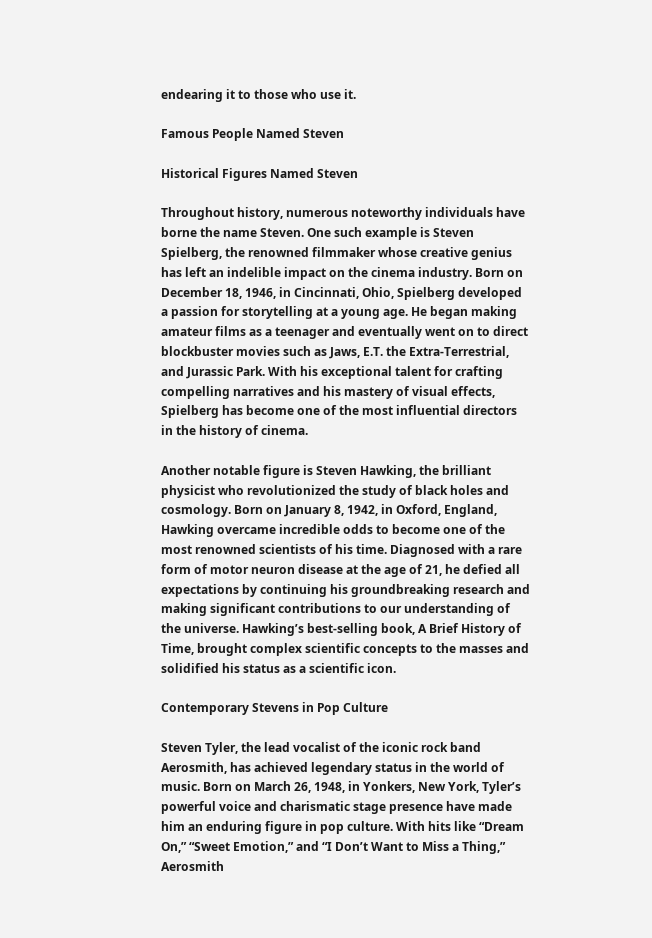endearing it to those who use it.

Famous People Named Steven

Historical Figures Named Steven

Throughout history, numerous noteworthy individuals have borne the name Steven. One such example is Steven Spielberg, the renowned filmmaker whose creative genius has left an indelible impact on the cinema industry. Born on December 18, 1946, in Cincinnati, Ohio, Spielberg developed a passion for storytelling at a young age. He began making amateur films as a teenager and eventually went on to direct blockbuster movies such as Jaws, E.T. the Extra-Terrestrial, and Jurassic Park. With his exceptional talent for crafting compelling narratives and his mastery of visual effects, Spielberg has become one of the most influential directors in the history of cinema.

Another notable figure is Steven Hawking, the brilliant physicist who revolutionized the study of black holes and cosmology. Born on January 8, 1942, in Oxford, England, Hawking overcame incredible odds to become one of the most renowned scientists of his time. Diagnosed with a rare form of motor neuron disease at the age of 21, he defied all expectations by continuing his groundbreaking research and making significant contributions to our understanding of the universe. Hawking’s best-selling book, A Brief History of Time, brought complex scientific concepts to the masses and solidified his status as a scientific icon.

Contemporary Stevens in Pop Culture

Steven Tyler, the lead vocalist of the iconic rock band Aerosmith, has achieved legendary status in the world of music. Born on March 26, 1948, in Yonkers, New York, Tyler’s powerful voice and charismatic stage presence have made him an enduring figure in pop culture. With hits like “Dream On,” “Sweet Emotion,” and “I Don’t Want to Miss a Thing,” Aerosmith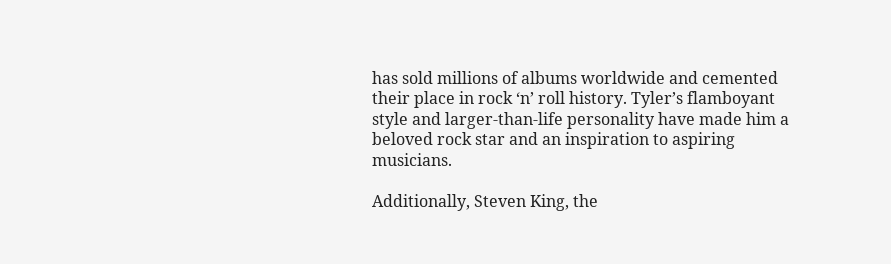has sold millions of albums worldwide and cemented their place in rock ‘n’ roll history. Tyler’s flamboyant style and larger-than-life personality have made him a beloved rock star and an inspiration to aspiring musicians.

Additionally, Steven King, the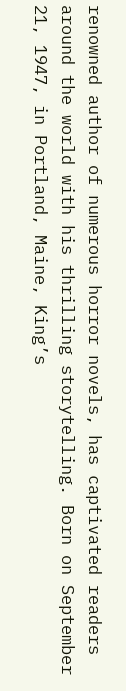renowned author of numerous horror novels, has captivated readers around the world with his thrilling storytelling. Born on September 21, 1947, in Portland, Maine, King’s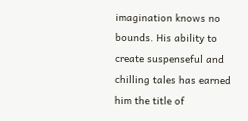imagination knows no bounds. His ability to create suspenseful and chilling tales has earned him the title of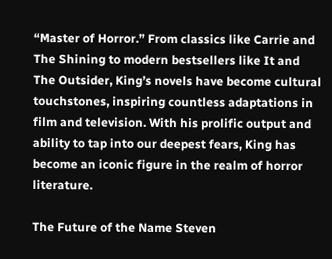“Master of Horror.” From classics like Carrie and The Shining to modern bestsellers like It and The Outsider, King’s novels have become cultural touchstones, inspiring countless adaptations in film and television. With his prolific output and ability to tap into our deepest fears, King has become an iconic figure in the realm of horror literature.

The Future of the Name Steven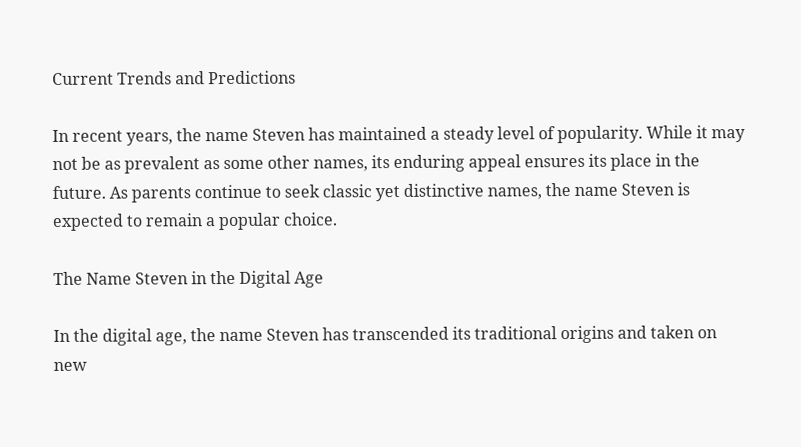Current Trends and Predictions

In recent years, the name Steven has maintained a steady level of popularity. While it may not be as prevalent as some other names, its enduring appeal ensures its place in the future. As parents continue to seek classic yet distinctive names, the name Steven is expected to remain a popular choice.

The Name Steven in the Digital Age

In the digital age, the name Steven has transcended its traditional origins and taken on new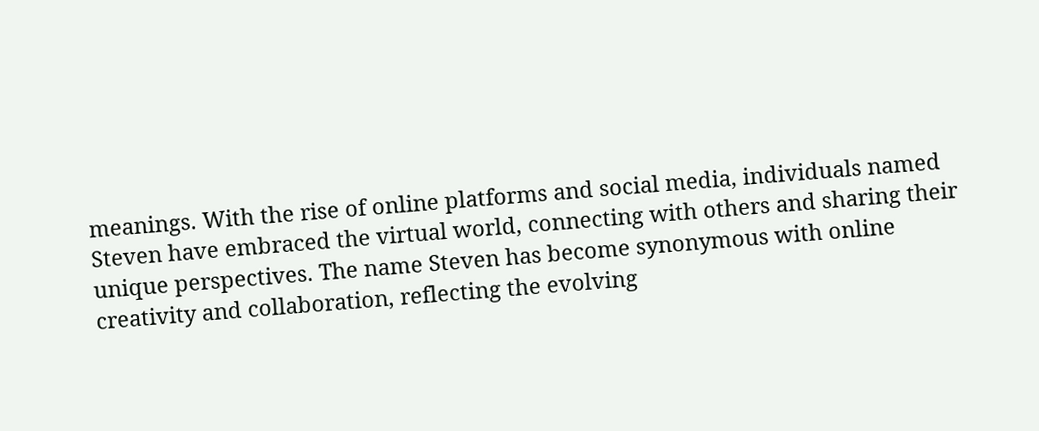meanings. With the rise of online platforms and social media, individuals named Steven have embraced the virtual world, connecting with others and sharing their unique perspectives. The name Steven has become synonymous with online creativity and collaboration, reflecting the evolving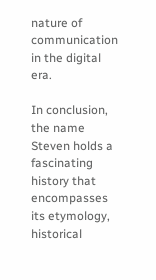nature of communication in the digital era.

In conclusion, the name Steven holds a fascinating history that encompasses its etymology, historical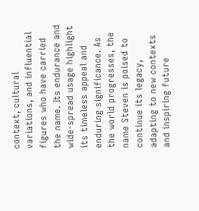context, cultural variations, and influential figures who have carried the name. Its endurance and wide-spread usage highlight its timeless appeal and enduring significance. As the world progresses, the name Steven is poised to continue its legacy, adapting to new contexts and inspiring future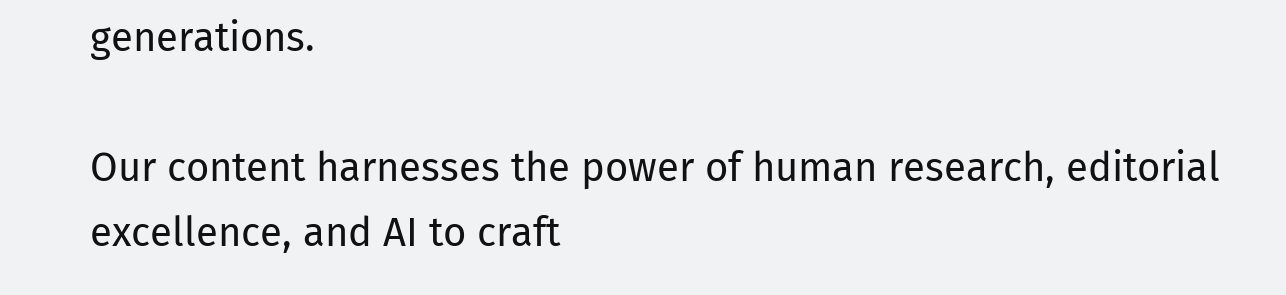generations.

Our content harnesses the power of human research, editorial excellence, and AI to craft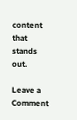content that stands out.

Leave a Comment